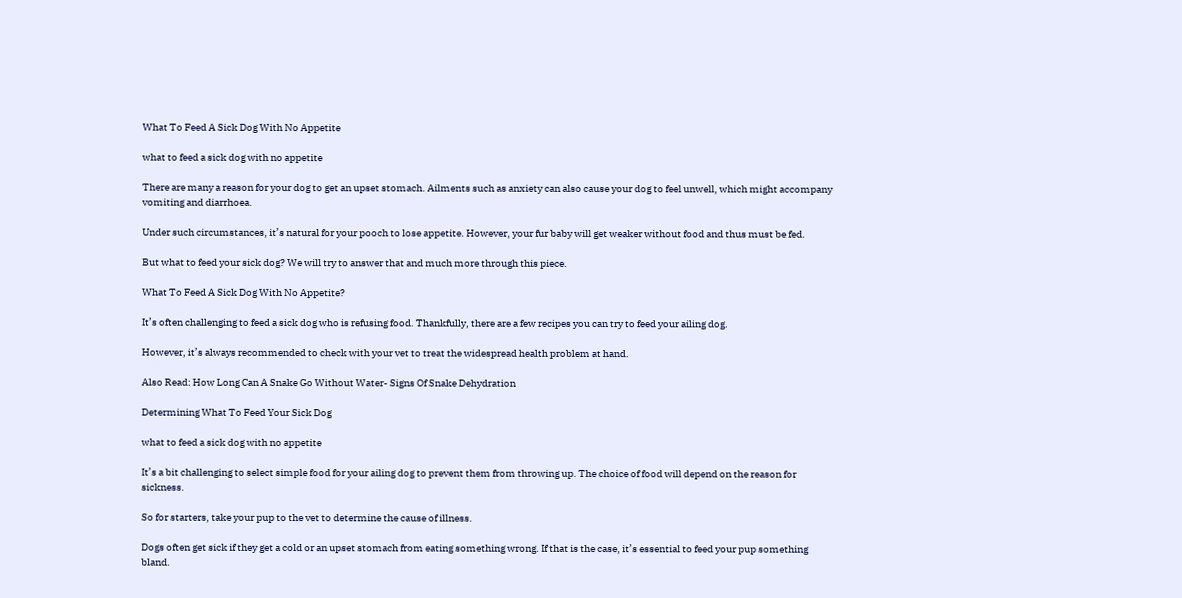What To Feed A Sick Dog With No Appetite

what to feed a sick dog with no appetite

There are many a reason for your dog to get an upset stomach. Ailments such as anxiety can also cause your dog to feel unwell, which might accompany vomiting and diarrhoea.

Under such circumstances, it’s natural for your pooch to lose appetite. However, your fur baby will get weaker without food and thus must be fed.

But what to feed your sick dog? We will try to answer that and much more through this piece.

What To Feed A Sick Dog With No Appetite?

It’s often challenging to feed a sick dog who is refusing food. Thankfully, there are a few recipes you can try to feed your ailing dog.

However, it’s always recommended to check with your vet to treat the widespread health problem at hand.

Also Read: How Long Can A Snake Go Without Water- Signs Of Snake Dehydration

Determining What To Feed Your Sick Dog

what to feed a sick dog with no appetite

It’s a bit challenging to select simple food for your ailing dog to prevent them from throwing up. The choice of food will depend on the reason for sickness.

So for starters, take your pup to the vet to determine the cause of illness.

Dogs often get sick if they get a cold or an upset stomach from eating something wrong. If that is the case, it’s essential to feed your pup something bland.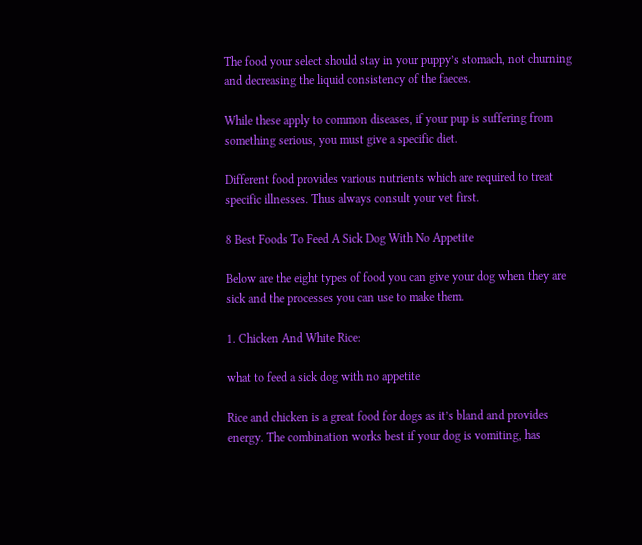The food your select should stay in your puppy’s stomach, not churning and decreasing the liquid consistency of the faeces.

While these apply to common diseases, if your pup is suffering from something serious, you must give a specific diet.

Different food provides various nutrients which are required to treat specific illnesses. Thus always consult your vet first.

8 Best Foods To Feed A Sick Dog With No Appetite

Below are the eight types of food you can give your dog when they are sick and the processes you can use to make them.

1. Chicken And White Rice:

what to feed a sick dog with no appetite

Rice and chicken is a great food for dogs as it’s bland and provides energy. The combination works best if your dog is vomiting, has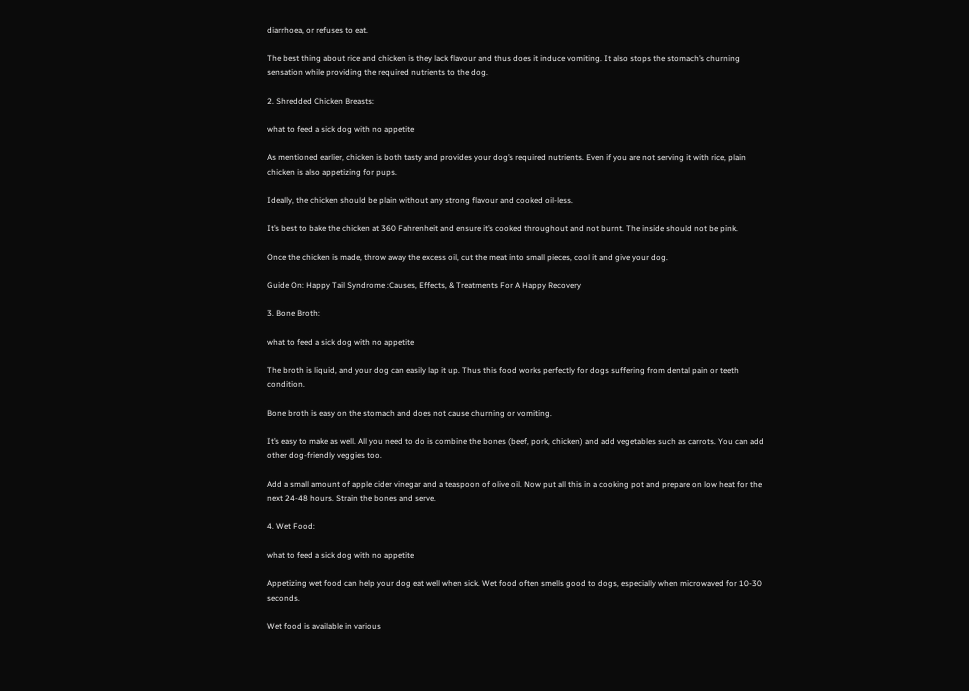diarrhoea, or refuses to eat.

The best thing about rice and chicken is they lack flavour and thus does it induce vomiting. It also stops the stomach’s churning sensation while providing the required nutrients to the dog.

2. Shredded Chicken Breasts:

what to feed a sick dog with no appetite

As mentioned earlier, chicken is both tasty and provides your dog’s required nutrients. Even if you are not serving it with rice, plain chicken is also appetizing for pups.

Ideally, the chicken should be plain without any strong flavour and cooked oil-less.

It’s best to bake the chicken at 360 Fahrenheit and ensure it’s cooked throughout and not burnt. The inside should not be pink.

Once the chicken is made, throw away the excess oil, cut the meat into small pieces, cool it and give your dog.

Guide On: Happy Tail Syndrome :Causes, Effects, & Treatments For A Happy Recovery

3. Bone Broth:

what to feed a sick dog with no appetite

The broth is liquid, and your dog can easily lap it up. Thus this food works perfectly for dogs suffering from dental pain or teeth condition.

Bone broth is easy on the stomach and does not cause churning or vomiting.

It’s easy to make as well. All you need to do is combine the bones (beef, pork, chicken) and add vegetables such as carrots. You can add other dog-friendly veggies too.

Add a small amount of apple cider vinegar and a teaspoon of olive oil. Now put all this in a cooking pot and prepare on low heat for the next 24-48 hours. Strain the bones and serve.

4. Wet Food:

what to feed a sick dog with no appetite

Appetizing wet food can help your dog eat well when sick. Wet food often smells good to dogs, especially when microwaved for 10-30 seconds.

Wet food is available in various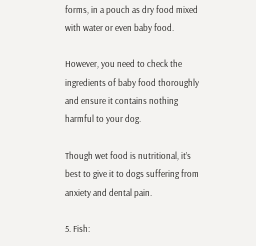forms, in a pouch as dry food mixed with water or even baby food.

However, you need to check the ingredients of baby food thoroughly and ensure it contains nothing harmful to your dog.

Though wet food is nutritional, it’s best to give it to dogs suffering from anxiety and dental pain.

5. Fish: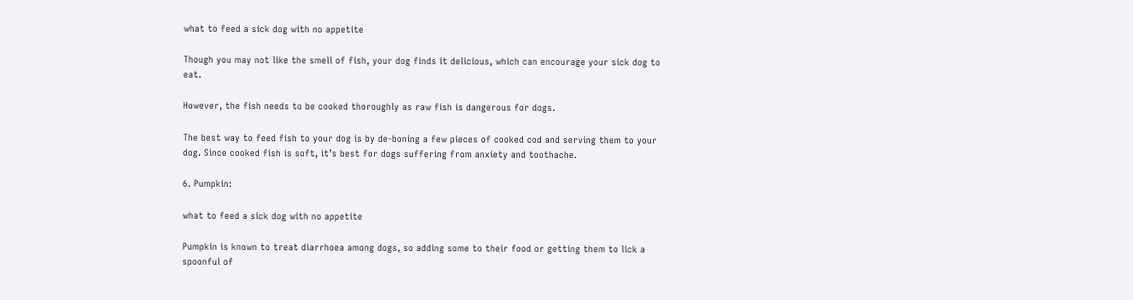what to feed a sick dog with no appetite

Though you may not like the smell of fish, your dog finds it delicious, which can encourage your sick dog to eat.

However, the fish needs to be cooked thoroughly as raw fish is dangerous for dogs.

The best way to feed fish to your dog is by de-boning a few pieces of cooked cod and serving them to your dog. Since cooked fish is soft, it’s best for dogs suffering from anxiety and toothache.

6. Pumpkin:

what to feed a sick dog with no appetite

Pumpkin is known to treat diarrhoea among dogs, so adding some to their food or getting them to lick a spoonful of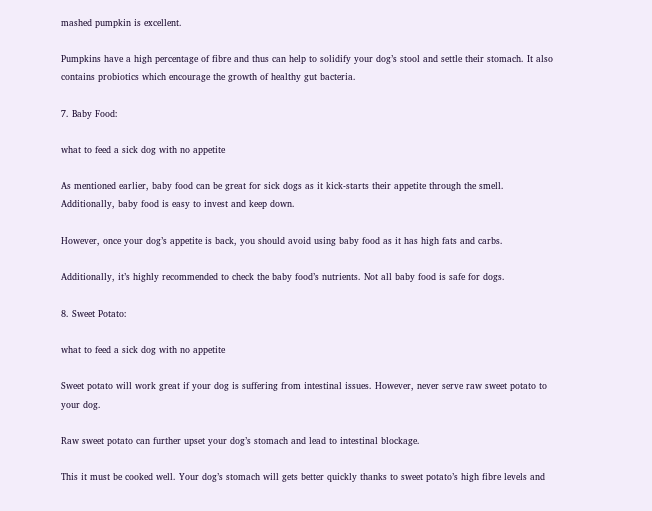mashed pumpkin is excellent.

Pumpkins have a high percentage of fibre and thus can help to solidify your dog’s stool and settle their stomach. It also contains probiotics which encourage the growth of healthy gut bacteria.

7. Baby Food:

what to feed a sick dog with no appetite

As mentioned earlier, baby food can be great for sick dogs as it kick-starts their appetite through the smell. Additionally, baby food is easy to invest and keep down.

However, once your dog’s appetite is back, you should avoid using baby food as it has high fats and carbs.

Additionally, it’s highly recommended to check the baby food’s nutrients. Not all baby food is safe for dogs.

8. Sweet Potato:

what to feed a sick dog with no appetite

Sweet potato will work great if your dog is suffering from intestinal issues. However, never serve raw sweet potato to your dog.

Raw sweet potato can further upset your dog’s stomach and lead to intestinal blockage.

This it must be cooked well. Your dog’s stomach will gets better quickly thanks to sweet potato’s high fibre levels and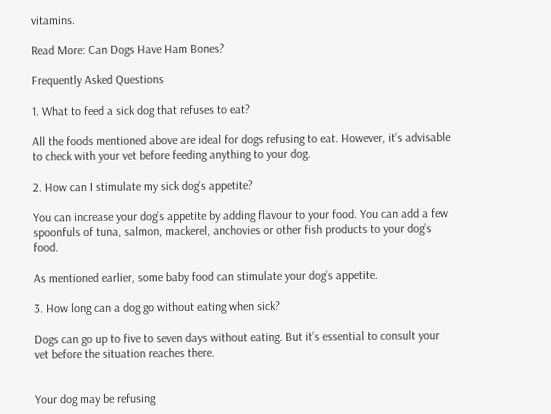vitamins.

Read More: Can Dogs Have Ham Bones?

Frequently Asked Questions

1. What to feed a sick dog that refuses to eat?

All the foods mentioned above are ideal for dogs refusing to eat. However, it’s advisable to check with your vet before feeding anything to your dog.

2. How can I stimulate my sick dog’s appetite?

You can increase your dog’s appetite by adding flavour to your food. You can add a few spoonfuls of tuna, salmon, mackerel, anchovies or other fish products to your dog’s food.

As mentioned earlier, some baby food can stimulate your dog’s appetite.

3. How long can a dog go without eating when sick?

Dogs can go up to five to seven days without eating. But it’s essential to consult your vet before the situation reaches there.


Your dog may be refusing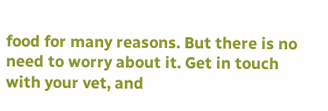food for many reasons. But there is no need to worry about it. Get in touch with your vet, and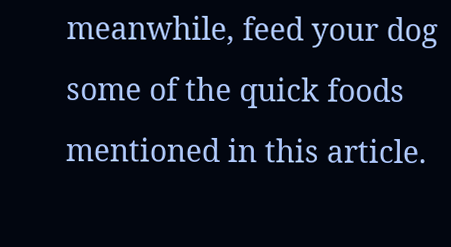meanwhile, feed your dog some of the quick foods mentioned in this article.